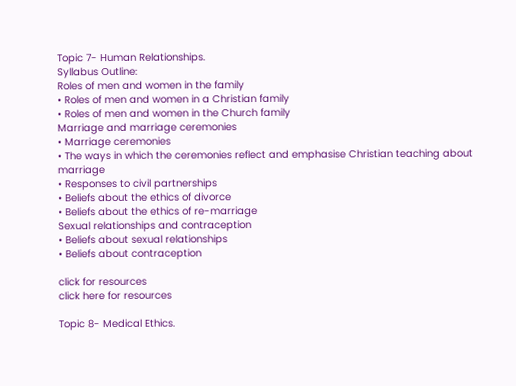Topic 7- Human Relationships.
Syllabus Outline:
Roles of men and women in the family
• Roles of men and women in a Christian family
• Roles of men and women in the Church family
Marriage and marriage ceremonies
• Marriage ceremonies
• The ways in which the ceremonies reflect and emphasise Christian teaching about marriage
• Responses to civil partnerships
• Beliefs about the ethics of divorce
• Beliefs about the ethics of re-marriage
Sexual relationships and contraception
• Beliefs about sexual relationships
• Beliefs about contraception

click for resources
click here for resources

Topic 8- Medical Ethics.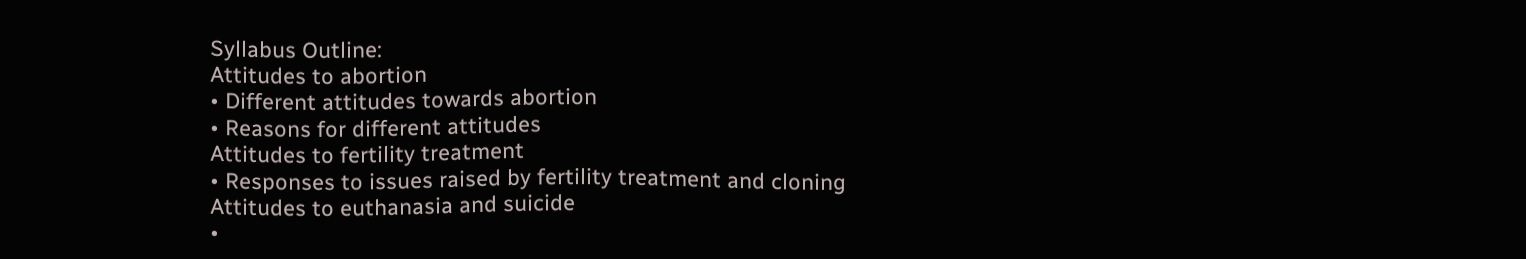Syllabus Outline:
Attitudes to abortion
• Different attitudes towards abortion
• Reasons for different attitudes
Attitudes to fertility treatment
• Responses to issues raised by fertility treatment and cloning
Attitudes to euthanasia and suicide
•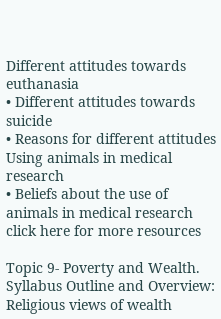Different attitudes towards euthanasia
• Different attitudes towards suicide
• Reasons for different attitudes
Using animals in medical research
• Beliefs about the use of animals in medical research
click here for more resources

Topic 9- Poverty and Wealth.
Syllabus Outline and Overview:
Religious views of wealth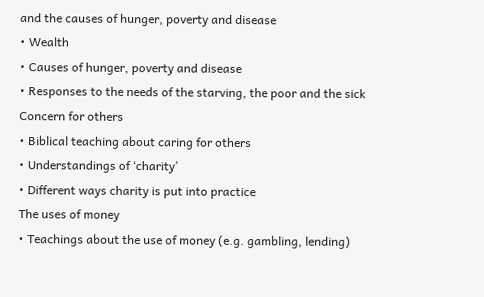and the causes of hunger, poverty and disease
• Wealth
• Causes of hunger, poverty and disease
• Responses to the needs of the starving, the poor and the sick
Concern for others
• Biblical teaching about caring for others
• Understandings of ‘charity’
• Different ways charity is put into practice
The uses of money
• Teachings about the use of money (e.g. gambling, lending)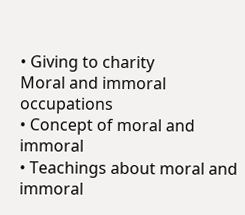• Giving to charity
Moral and immoral occupations
• Concept of moral and immoral
• Teachings about moral and immoral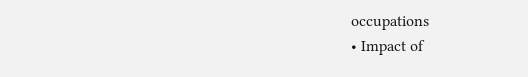occupations
• Impact of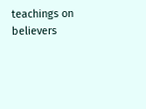teachings on believers